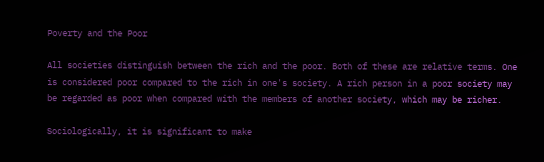Poverty and the Poor

All societies distinguish between the rich and the poor. Both of these are relative terms. One is considered poor compared to the rich in one's society. A rich person in a poor society may be regarded as poor when compared with the members of another society, which may be richer.

Sociologically, it is significant to make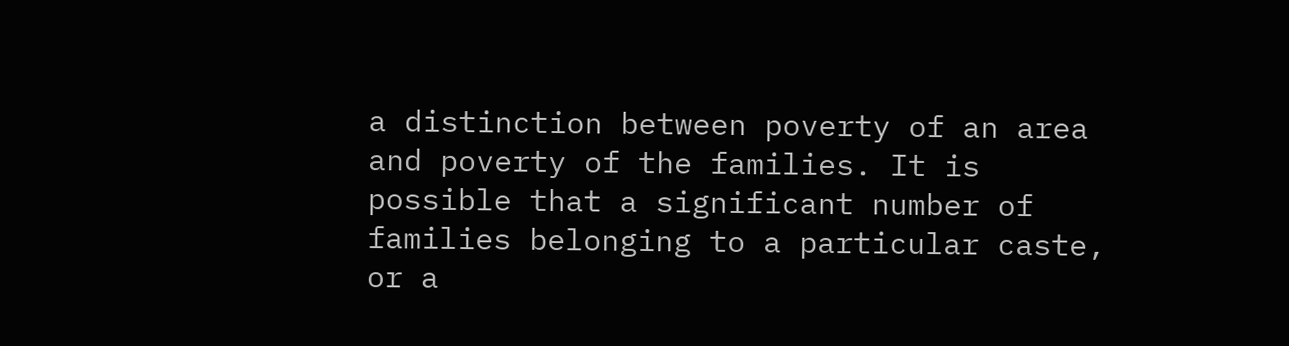a distinction between poverty of an area and poverty of the families. It is possible that a significant number of families belonging to a particular caste, or a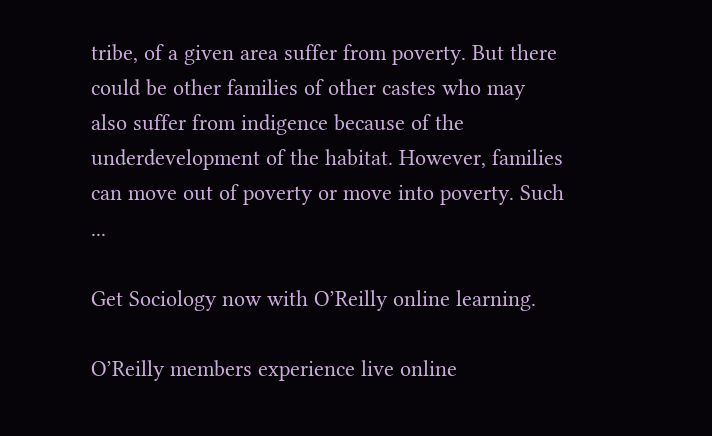tribe, of a given area suffer from poverty. But there could be other families of other castes who may also suffer from indigence because of the underdevelopment of the habitat. However, families can move out of poverty or move into poverty. Such ...

Get Sociology now with O’Reilly online learning.

O’Reilly members experience live online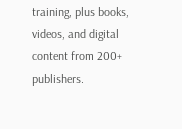training, plus books, videos, and digital content from 200+ publishers.